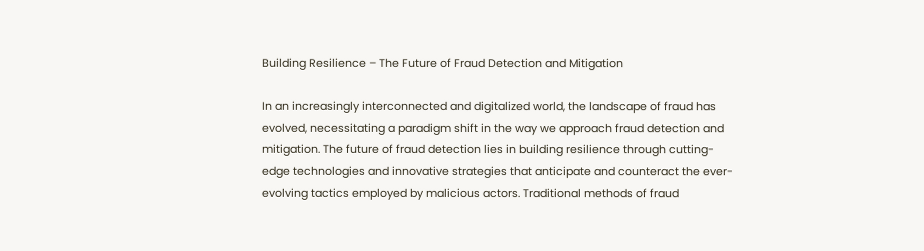Building Resilience – The Future of Fraud Detection and Mitigation

In an increasingly interconnected and digitalized world, the landscape of fraud has evolved, necessitating a paradigm shift in the way we approach fraud detection and mitigation. The future of fraud detection lies in building resilience through cutting-edge technologies and innovative strategies that anticipate and counteract the ever-evolving tactics employed by malicious actors. Traditional methods of fraud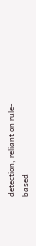detection, reliant on rule-based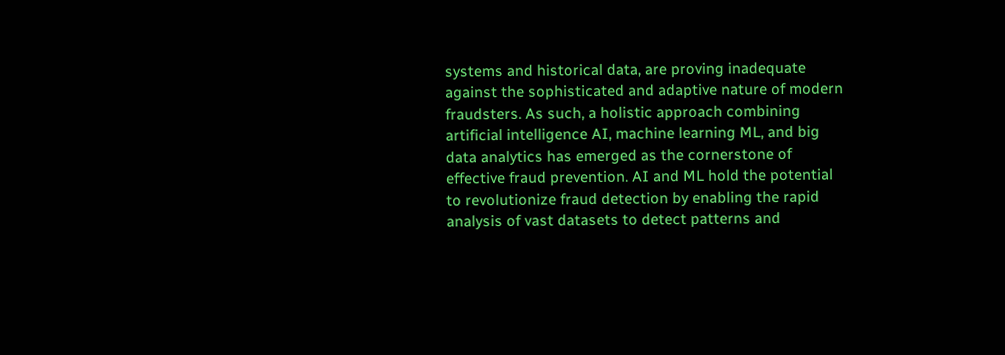systems and historical data, are proving inadequate against the sophisticated and adaptive nature of modern fraudsters. As such, a holistic approach combining artificial intelligence AI, machine learning ML, and big data analytics has emerged as the cornerstone of effective fraud prevention. AI and ML hold the potential to revolutionize fraud detection by enabling the rapid analysis of vast datasets to detect patterns and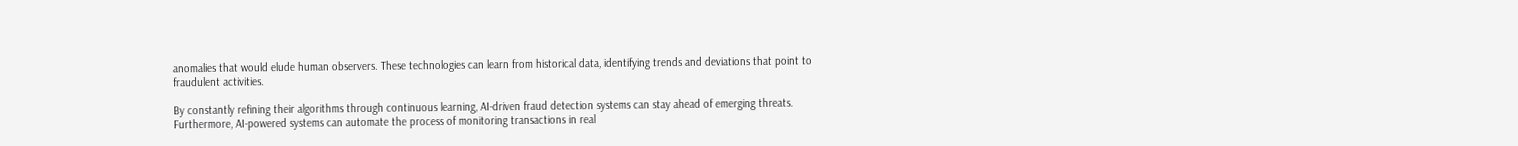anomalies that would elude human observers. These technologies can learn from historical data, identifying trends and deviations that point to fraudulent activities.

By constantly refining their algorithms through continuous learning, AI-driven fraud detection systems can stay ahead of emerging threats. Furthermore, AI-powered systems can automate the process of monitoring transactions in real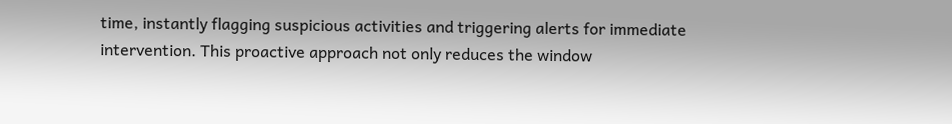time, instantly flagging suspicious activities and triggering alerts for immediate intervention. This proactive approach not only reduces the window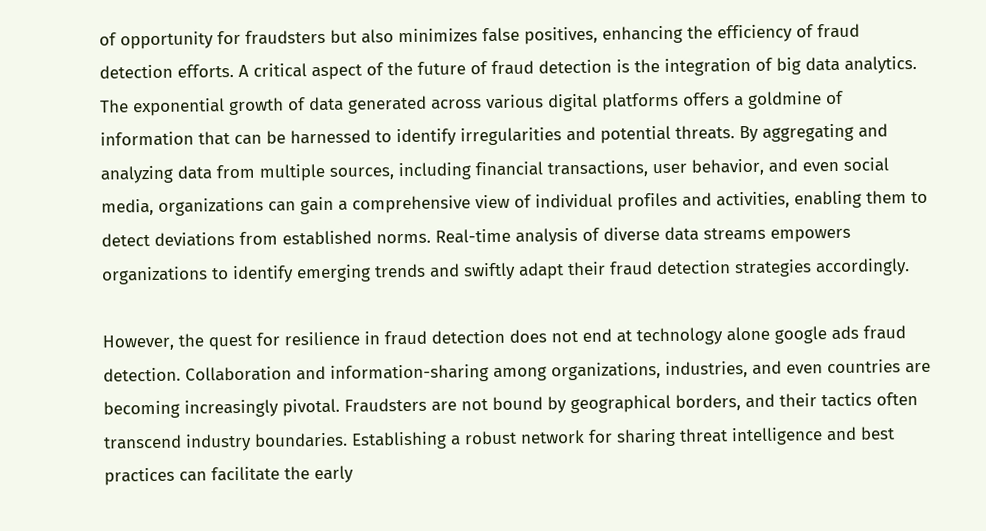of opportunity for fraudsters but also minimizes false positives, enhancing the efficiency of fraud detection efforts. A critical aspect of the future of fraud detection is the integration of big data analytics. The exponential growth of data generated across various digital platforms offers a goldmine of information that can be harnessed to identify irregularities and potential threats. By aggregating and analyzing data from multiple sources, including financial transactions, user behavior, and even social media, organizations can gain a comprehensive view of individual profiles and activities, enabling them to detect deviations from established norms. Real-time analysis of diverse data streams empowers organizations to identify emerging trends and swiftly adapt their fraud detection strategies accordingly.

However, the quest for resilience in fraud detection does not end at technology alone google ads fraud detection. Collaboration and information-sharing among organizations, industries, and even countries are becoming increasingly pivotal. Fraudsters are not bound by geographical borders, and their tactics often transcend industry boundaries. Establishing a robust network for sharing threat intelligence and best practices can facilitate the early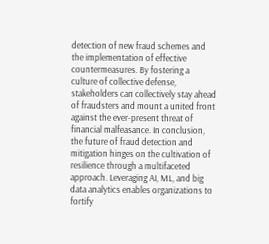detection of new fraud schemes and the implementation of effective countermeasures. By fostering a culture of collective defense, stakeholders can collectively stay ahead of fraudsters and mount a united front against the ever-present threat of financial malfeasance. In conclusion, the future of fraud detection and mitigation hinges on the cultivation of resilience through a multifaceted approach. Leveraging AI, ML, and big data analytics enables organizations to fortify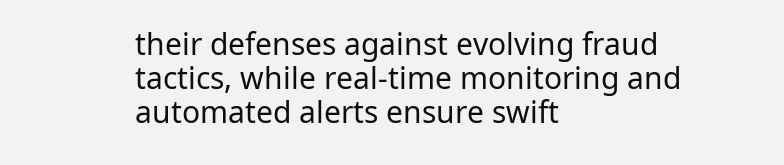their defenses against evolving fraud tactics, while real-time monitoring and automated alerts ensure swift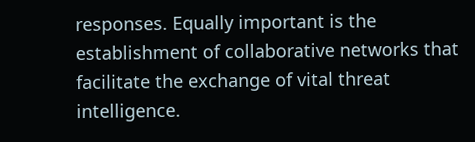responses. Equally important is the establishment of collaborative networks that facilitate the exchange of vital threat intelligence.